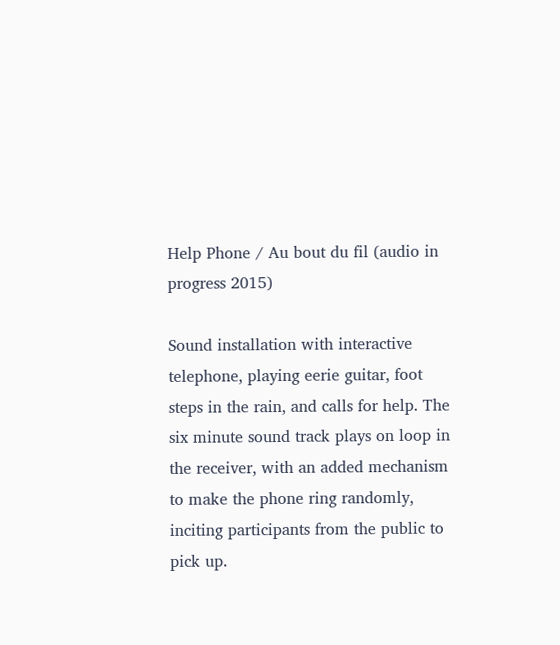Help Phone / Au bout du fil (audio in progress 2015)

Sound installation with interactive telephone, playing eerie guitar, foot steps in the rain, and calls for help. The six minute sound track plays on loop in the receiver, with an added mechanism to make the phone ring randomly, inciting participants from the public to pick up.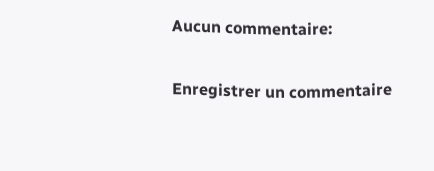Aucun commentaire:

Enregistrer un commentaire